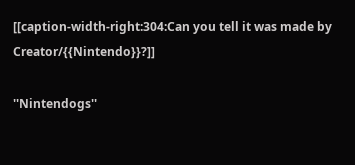[[caption-width-right:304:Can you tell it was made by Creator/{{Nintendo}}?]]

''Nintendogs''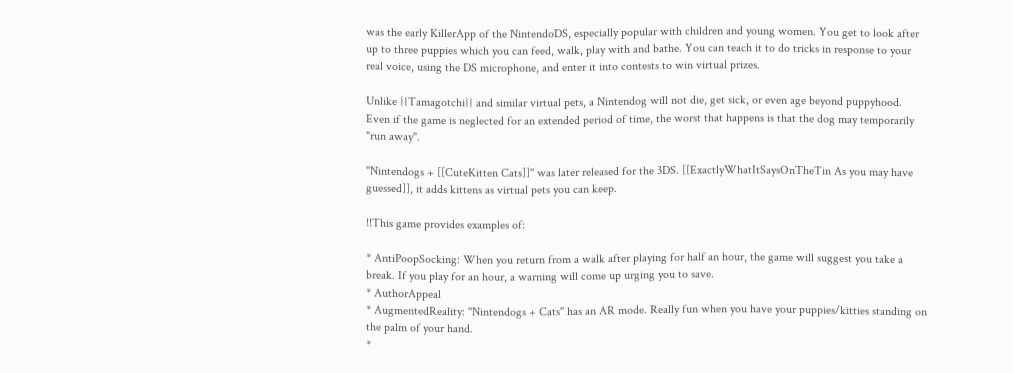was the early KillerApp of the NintendoDS, especially popular with children and young women. You get to look after up to three puppies which you can feed, walk, play with and bathe. You can teach it to do tricks in response to your real voice, using the DS microphone, and enter it into contests to win virtual prizes.

Unlike {{Tamagotchi}} and similar virtual pets, a Nintendog will not die, get sick, or even age beyond puppyhood. Even if the game is neglected for an extended period of time, the worst that happens is that the dog may temporarily "run away".

''Nintendogs + [[CuteKitten Cats]]'' was later released for the 3DS. [[ExactlyWhatItSaysOnTheTin As you may have guessed]], it adds kittens as virtual pets you can keep.

!!This game provides examples of:

* AntiPoopSocking: When you return from a walk after playing for half an hour, the game will suggest you take a break. If you play for an hour, a warning will come up urging you to save.
* AuthorAppeal
* AugmentedReality: ''Nintendogs + Cats'' has an AR mode. Really fun when you have your puppies/kitties standing on the palm of your hand.
*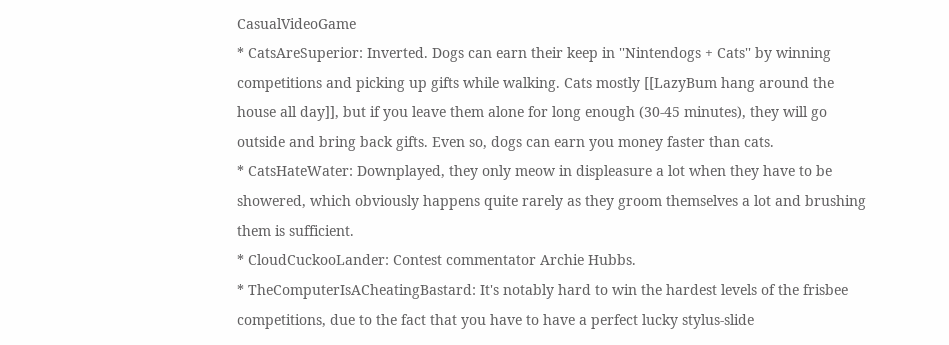CasualVideoGame
* CatsAreSuperior: Inverted. Dogs can earn their keep in ''Nintendogs + Cats'' by winning competitions and picking up gifts while walking. Cats mostly [[LazyBum hang around the house all day]], but if you leave them alone for long enough (30-45 minutes), they will go outside and bring back gifts. Even so, dogs can earn you money faster than cats.
* CatsHateWater: Downplayed, they only meow in displeasure a lot when they have to be showered, which obviously happens quite rarely as they groom themselves a lot and brushing them is sufficient.
* CloudCuckooLander: Contest commentator Archie Hubbs.
* TheComputerIsACheatingBastard: It's notably hard to win the hardest levels of the frisbee competitions, due to the fact that you have to have a perfect lucky stylus-slide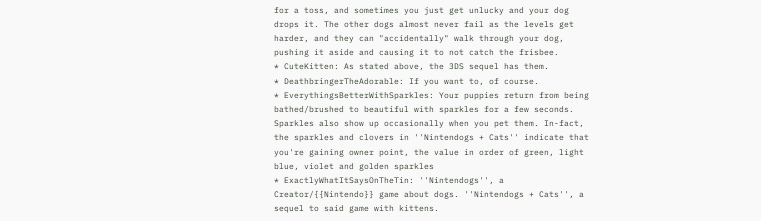for a toss, and sometimes you just get unlucky and your dog drops it. The other dogs almost never fail as the levels get harder, and they can "accidentally" walk through your dog, pushing it aside and causing it to not catch the frisbee.
* CuteKitten: As stated above, the 3DS sequel has them.
* DeathbringerTheAdorable: If you want to, of course.
* EverythingsBetterWithSparkles: Your puppies return from being bathed/brushed to beautiful with sparkles for a few seconds. Sparkles also show up occasionally when you pet them. In-fact, the sparkles and clovers in ''Nintendogs + Cats'' indicate that you're gaining owner point, the value in order of green, light blue, violet and golden sparkles
* ExactlyWhatItSaysOnTheTin: ''Nintendogs'', a Creator/{{Nintendo}} game about dogs. ''Nintendogs + Cats'', a sequel to said game with kittens.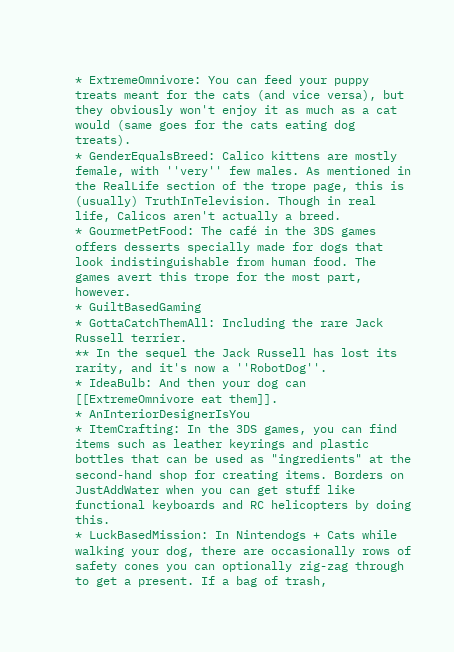* ExtremeOmnivore: You can feed your puppy treats meant for the cats (and vice versa), but they obviously won't enjoy it as much as a cat would (same goes for the cats eating dog treats).
* GenderEqualsBreed: Calico kittens are mostly female, with ''very'' few males. As mentioned in the RealLife section of the trope page, this is (usually) TruthInTelevision. Though in real life, Calicos aren't actually a breed.
* GourmetPetFood: The café in the 3DS games offers desserts specially made for dogs that look indistinguishable from human food. The games avert this trope for the most part, however.
* GuiltBasedGaming
* GottaCatchThemAll: Including the rare Jack Russell terrier.
** In the sequel the Jack Russell has lost its rarity, and it's now a ''RobotDog''.
* IdeaBulb: And then your dog can [[ExtremeOmnivore eat them]].
* AnInteriorDesignerIsYou
* ItemCrafting: In the 3DS games, you can find items such as leather keyrings and plastic bottles that can be used as "ingredients" at the second-hand shop for creating items. Borders on JustAddWater when you can get stuff like functional keyboards and RC helicopters by doing this.
* LuckBasedMission: In Nintendogs + Cats while walking your dog, there are occasionally rows of safety cones you can optionally zig-zag through to get a present. If a bag of trash,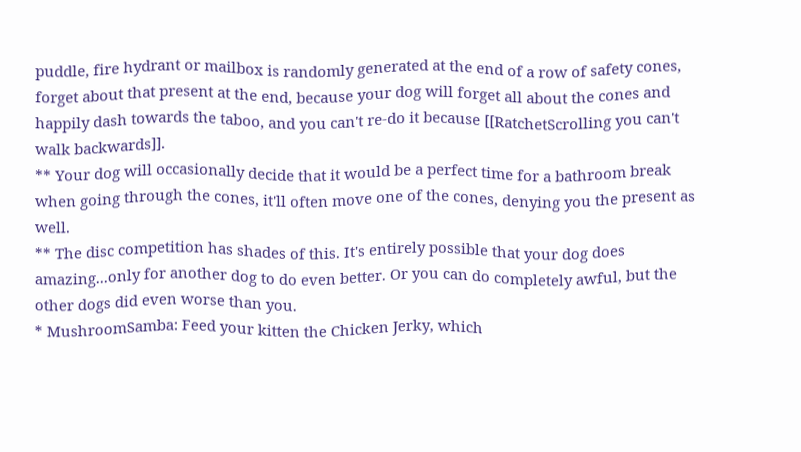puddle, fire hydrant or mailbox is randomly generated at the end of a row of safety cones, forget about that present at the end, because your dog will forget all about the cones and happily dash towards the taboo, and you can't re-do it because [[RatchetScrolling you can't walk backwards]].
** Your dog will occasionally decide that it would be a perfect time for a bathroom break when going through the cones, it'll often move one of the cones, denying you the present as well.
** The disc competition has shades of this. It's entirely possible that your dog does amazing...only for another dog to do even better. Or you can do completely awful, but the other dogs did even worse than you.
* MushroomSamba: Feed your kitten the Chicken Jerky, which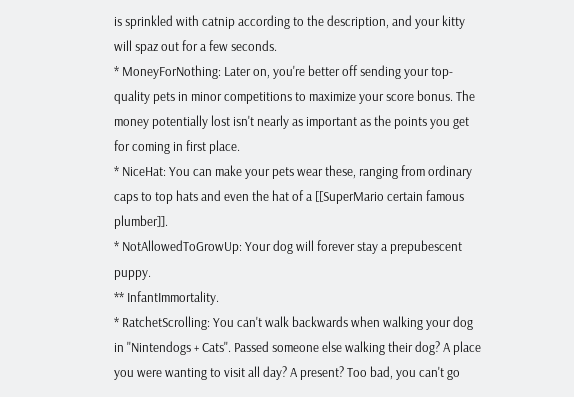is sprinkled with catnip according to the description, and your kitty will spaz out for a few seconds.
* MoneyForNothing: Later on, you're better off sending your top-quality pets in minor competitions to maximize your score bonus. The money potentially lost isn't nearly as important as the points you get for coming in first place.
* NiceHat: You can make your pets wear these, ranging from ordinary caps to top hats and even the hat of a [[SuperMario certain famous plumber]].
* NotAllowedToGrowUp: Your dog will forever stay a prepubescent puppy.
** InfantImmortality.
* RatchetScrolling: You can't walk backwards when walking your dog in ''Nintendogs + Cats''. Passed someone else walking their dog? A place you were wanting to visit all day? A present? Too bad, you can't go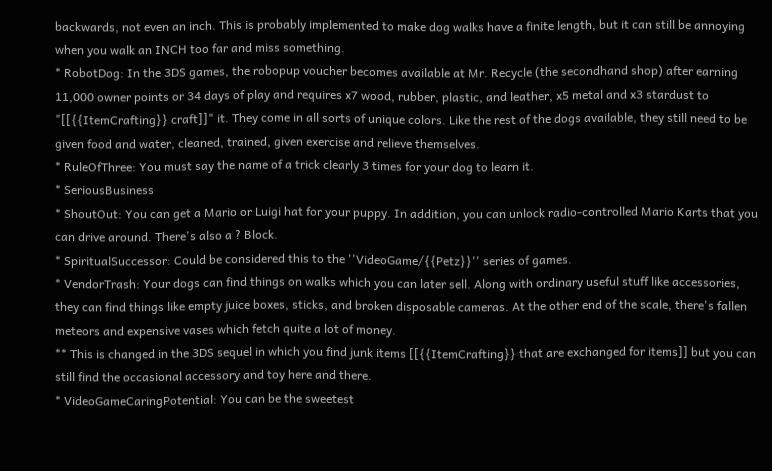backwards, not even an inch. This is probably implemented to make dog walks have a finite length, but it can still be annoying when you walk an INCH too far and miss something.
* RobotDog: In the 3DS games, the robopup voucher becomes available at Mr. Recycle (the secondhand shop) after earning 11,000 owner points or 34 days of play and requires x7 wood, rubber, plastic, and leather, x5 metal and x3 stardust to "[[{{ItemCrafting}} craft]]" it. They come in all sorts of unique colors. Like the rest of the dogs available, they still need to be given food and water, cleaned, trained, given exercise and relieve themselves.
* RuleOfThree: You must say the name of a trick clearly 3 times for your dog to learn it.
* SeriousBusiness
* ShoutOut: You can get a Mario or Luigi hat for your puppy. In addition, you can unlock radio-controlled Mario Karts that you can drive around. There's also a ? Block.
* SpiritualSuccessor: Could be considered this to the ''VideoGame/{{Petz}}'' series of games.
* VendorTrash: Your dogs can find things on walks which you can later sell. Along with ordinary useful stuff like accessories, they can find things like empty juice boxes, sticks, and broken disposable cameras. At the other end of the scale, there's fallen meteors and expensive vases which fetch quite a lot of money.
** This is changed in the 3DS sequel in which you find junk items [[{{ItemCrafting}} that are exchanged for items]] but you can still find the occasional accessory and toy here and there.
* VideoGameCaringPotential: You can be the sweetest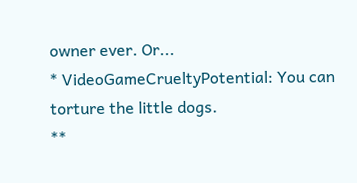owner ever. Or...
* VideoGameCrueltyPotential: You can torture the little dogs.
**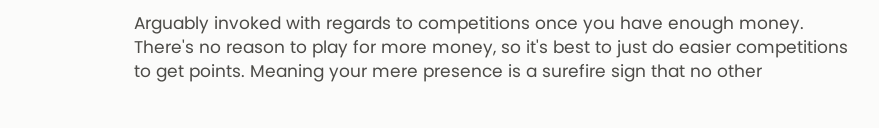Arguably invoked with regards to competitions once you have enough money. There's no reason to play for more money, so it's best to just do easier competitions to get points. Meaning your mere presence is a surefire sign that no other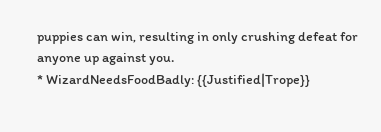puppies can win, resulting in only crushing defeat for anyone up against you.
* WizardNeedsFoodBadly: {{Justified|Trope}}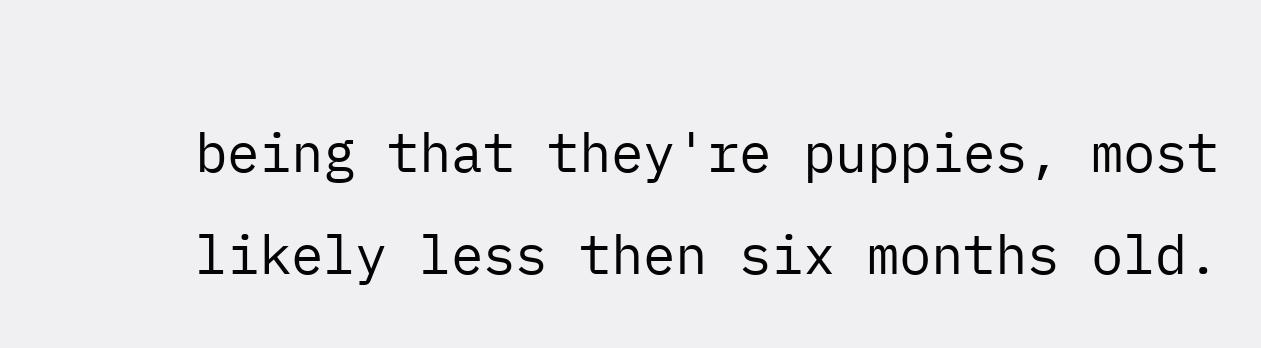being that they're puppies, most likely less then six months old.